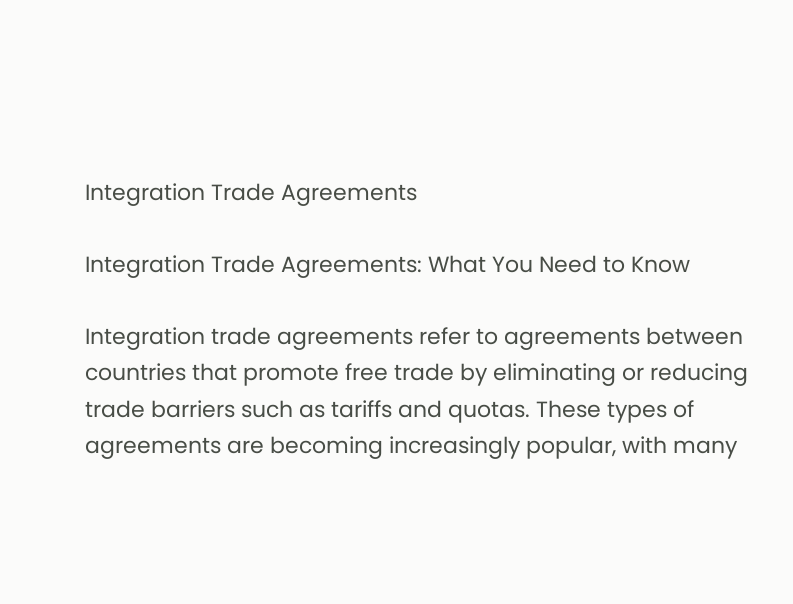Integration Trade Agreements

Integration Trade Agreements: What You Need to Know

Integration trade agreements refer to agreements between countries that promote free trade by eliminating or reducing trade barriers such as tariffs and quotas. These types of agreements are becoming increasingly popular, with many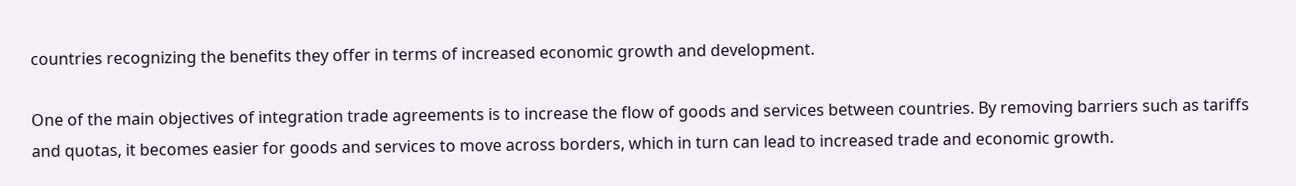countries recognizing the benefits they offer in terms of increased economic growth and development.

One of the main objectives of integration trade agreements is to increase the flow of goods and services between countries. By removing barriers such as tariffs and quotas, it becomes easier for goods and services to move across borders, which in turn can lead to increased trade and economic growth.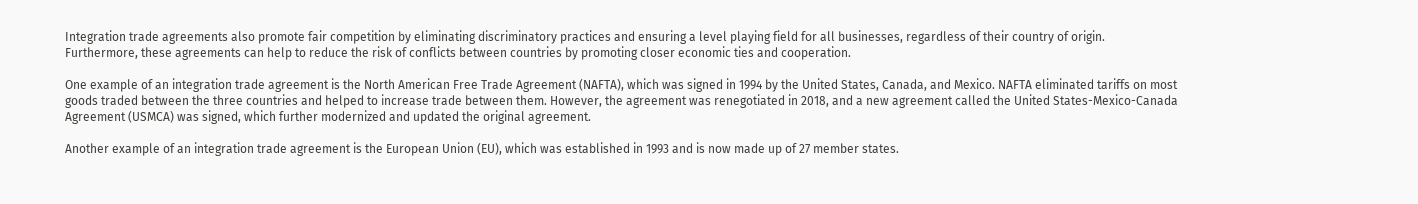Integration trade agreements also promote fair competition by eliminating discriminatory practices and ensuring a level playing field for all businesses, regardless of their country of origin. Furthermore, these agreements can help to reduce the risk of conflicts between countries by promoting closer economic ties and cooperation.

One example of an integration trade agreement is the North American Free Trade Agreement (NAFTA), which was signed in 1994 by the United States, Canada, and Mexico. NAFTA eliminated tariffs on most goods traded between the three countries and helped to increase trade between them. However, the agreement was renegotiated in 2018, and a new agreement called the United States-Mexico-Canada Agreement (USMCA) was signed, which further modernized and updated the original agreement.

Another example of an integration trade agreement is the European Union (EU), which was established in 1993 and is now made up of 27 member states.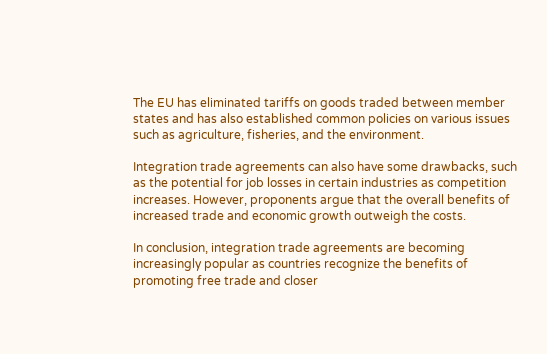The EU has eliminated tariffs on goods traded between member states and has also established common policies on various issues such as agriculture, fisheries, and the environment.

Integration trade agreements can also have some drawbacks, such as the potential for job losses in certain industries as competition increases. However, proponents argue that the overall benefits of increased trade and economic growth outweigh the costs.

In conclusion, integration trade agreements are becoming increasingly popular as countries recognize the benefits of promoting free trade and closer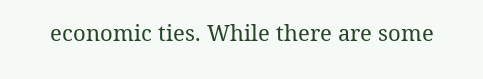economic ties. While there are some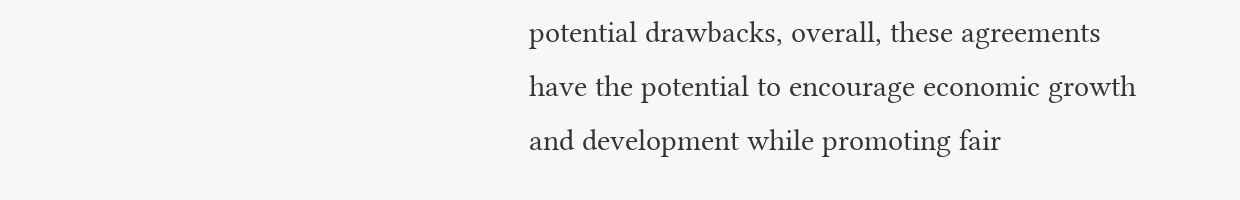potential drawbacks, overall, these agreements have the potential to encourage economic growth and development while promoting fair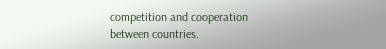competition and cooperation between countries.